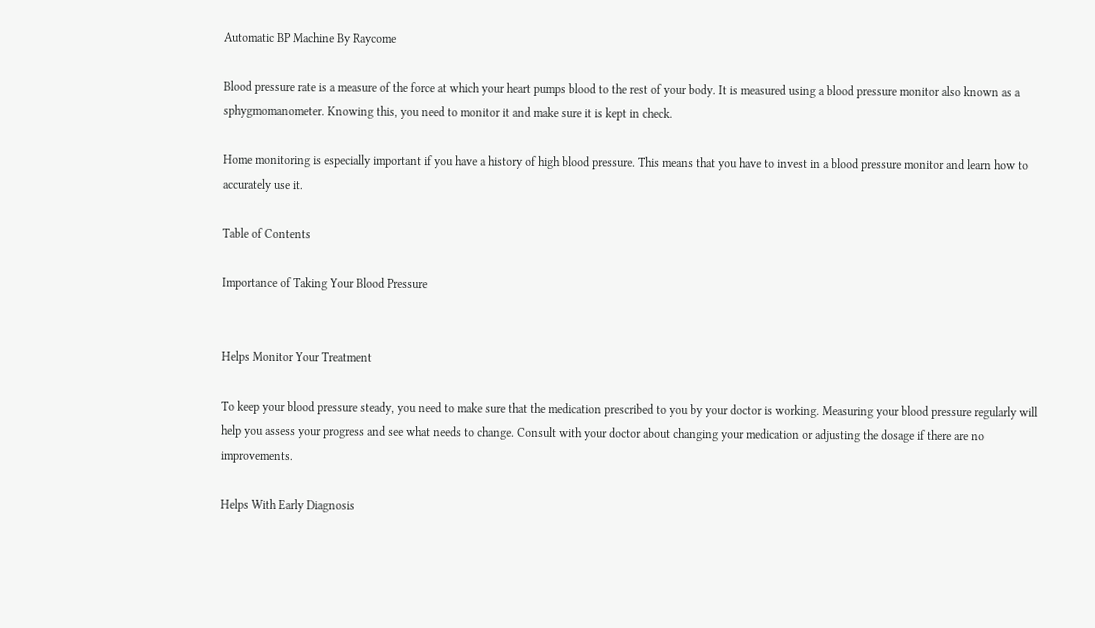Automatic BP Machine By Raycome

Blood pressure rate is a measure of the force at which your heart pumps blood to the rest of your body. It is measured using a blood pressure monitor also known as a sphygmomanometer. Knowing this, you need to monitor it and make sure it is kept in check.

Home monitoring is especially important if you have a history of high blood pressure. This means that you have to invest in a blood pressure monitor and learn how to accurately use it.

Table of Contents

Importance of Taking Your Blood Pressure


Helps Monitor Your Treatment

To keep your blood pressure steady, you need to make sure that the medication prescribed to you by your doctor is working. Measuring your blood pressure regularly will help you assess your progress and see what needs to change. Consult with your doctor about changing your medication or adjusting the dosage if there are no improvements.

Helps With Early Diagnosis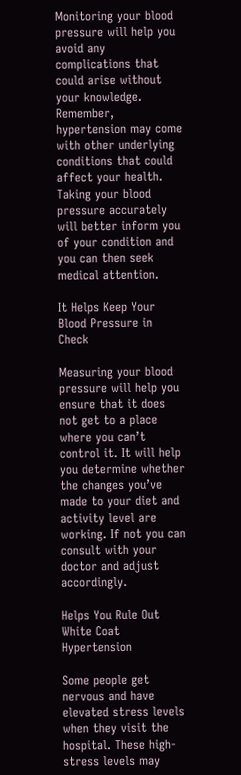Monitoring your blood pressure will help you avoid any complications that could arise without your knowledge. Remember, hypertension may come with other underlying conditions that could affect your health. Taking your blood pressure accurately will better inform you of your condition and you can then seek medical attention.

It Helps Keep Your Blood Pressure in Check

Measuring your blood pressure will help you ensure that it does not get to a place where you can’t control it. It will help you determine whether the changes you’ve made to your diet and activity level are working. If not you can consult with your doctor and adjust accordingly.

Helps You Rule Out White Coat Hypertension

Some people get nervous and have elevated stress levels when they visit the hospital. These high-stress levels may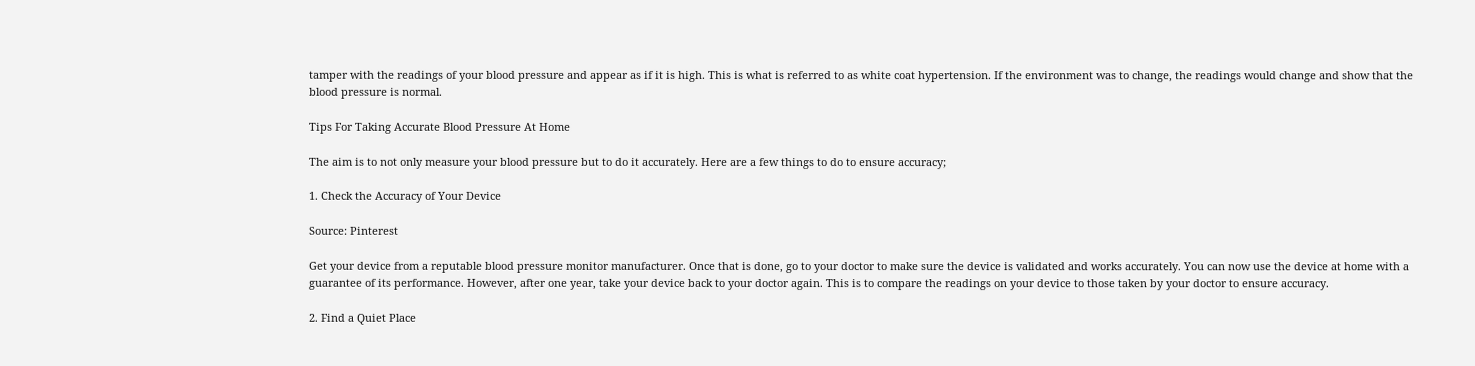tamper with the readings of your blood pressure and appear as if it is high. This is what is referred to as white coat hypertension. If the environment was to change, the readings would change and show that the blood pressure is normal.

Tips For Taking Accurate Blood Pressure At Home

The aim is to not only measure your blood pressure but to do it accurately. Here are a few things to do to ensure accuracy;

1. Check the Accuracy of Your Device

Source: Pinterest

Get your device from a reputable blood pressure monitor manufacturer. Once that is done, go to your doctor to make sure the device is validated and works accurately. You can now use the device at home with a guarantee of its performance. However, after one year, take your device back to your doctor again. This is to compare the readings on your device to those taken by your doctor to ensure accuracy.

2. Find a Quiet Place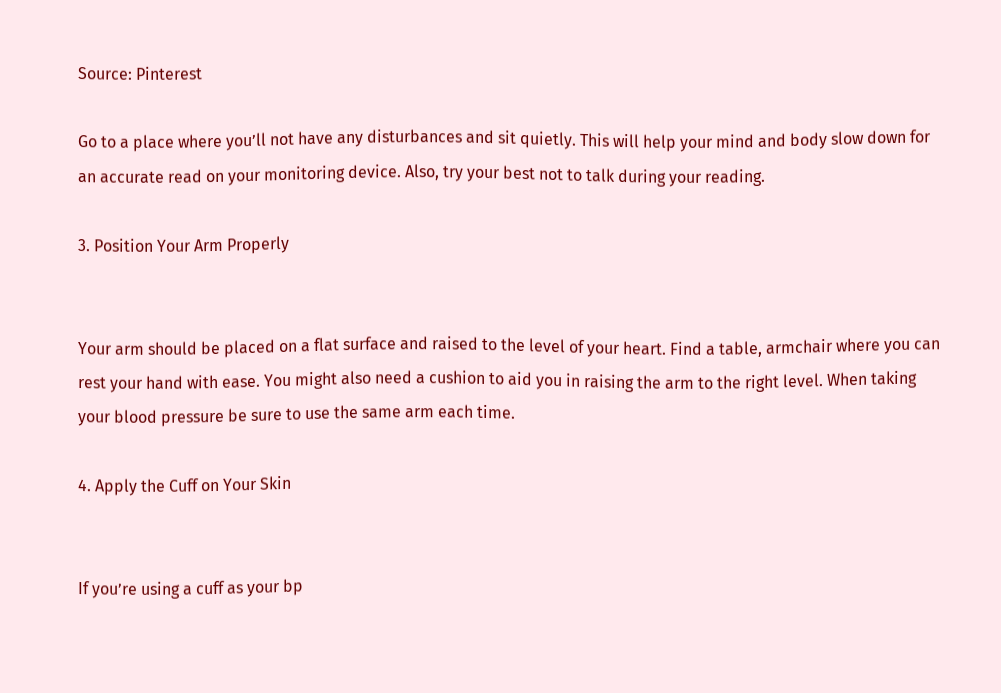Source: Pinterest

Go to a place where you’ll not have any disturbances and sit quietly. This will help your mind and body slow down for an accurate read on your monitoring device. Also, try your best not to talk during your reading.

3. Position Your Arm Properly


Your arm should be placed on a flat surface and raised to the level of your heart. Find a table, armchair where you can rest your hand with ease. You might also need a cushion to aid you in raising the arm to the right level. When taking your blood pressure be sure to use the same arm each time.

4. Apply the Cuff on Your Skin


If you’re using a cuff as your bp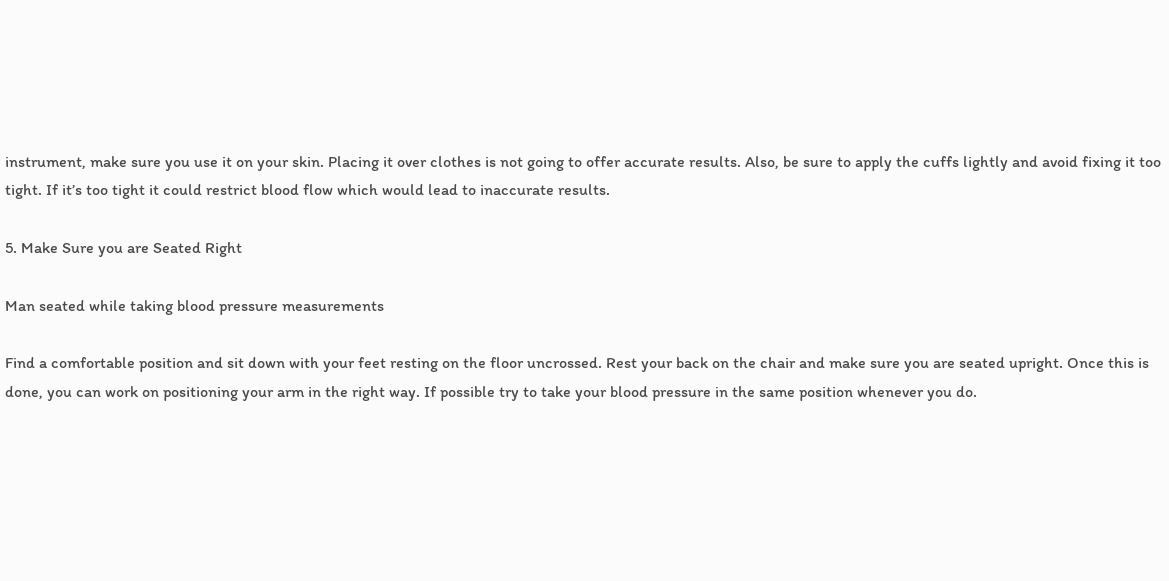instrument, make sure you use it on your skin. Placing it over clothes is not going to offer accurate results. Also, be sure to apply the cuffs lightly and avoid fixing it too tight. If it’s too tight it could restrict blood flow which would lead to inaccurate results.

5. Make Sure you are Seated Right

Man seated while taking blood pressure measurements

Find a comfortable position and sit down with your feet resting on the floor uncrossed. Rest your back on the chair and make sure you are seated upright. Once this is done, you can work on positioning your arm in the right way. If possible try to take your blood pressure in the same position whenever you do.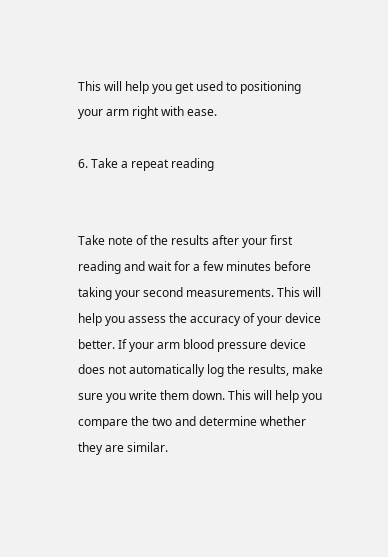This will help you get used to positioning your arm right with ease.

6. Take a repeat reading


Take note of the results after your first reading and wait for a few minutes before taking your second measurements. This will help you assess the accuracy of your device better. If your arm blood pressure device does not automatically log the results, make sure you write them down. This will help you compare the two and determine whether they are similar.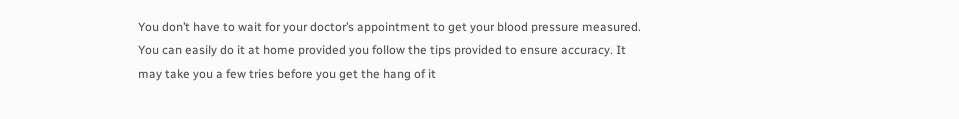You don’t have to wait for your doctor’s appointment to get your blood pressure measured. You can easily do it at home provided you follow the tips provided to ensure accuracy. It may take you a few tries before you get the hang of it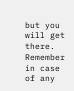but you will get there. Remember in case of any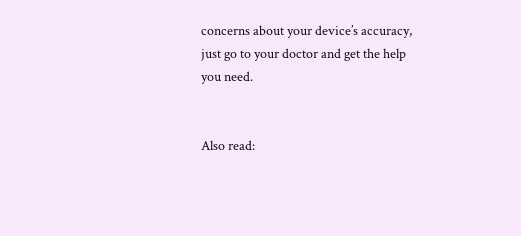concerns about your device’s accuracy, just go to your doctor and get the help you need.


Also read: